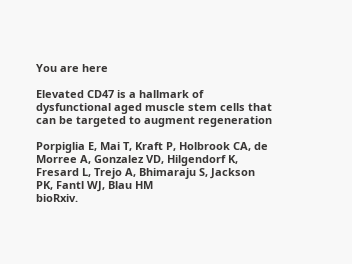You are here

Elevated CD47 is a hallmark of dysfunctional aged muscle stem cells that can be targeted to augment regeneration

Porpiglia E, Mai T, Kraft P, Holbrook CA, de Morree A, Gonzalez VD, Hilgendorf K, Fresard L, Trejo A, Bhimaraju S, Jackson PK, Fantl WJ, Blau HM
bioRxiv.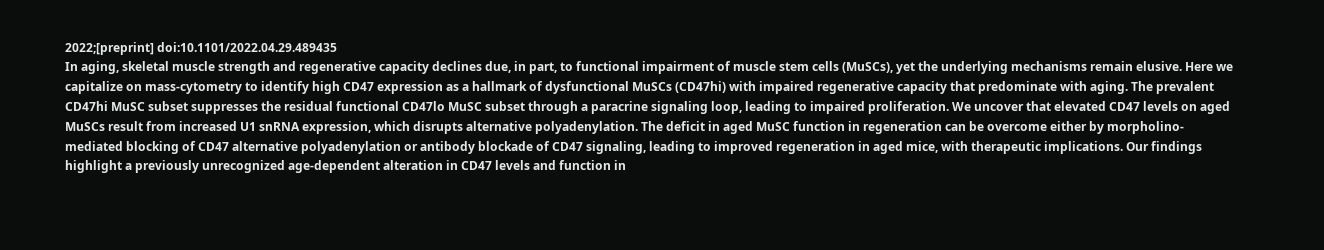2022;[preprint] doi:10.1101/2022.04.29.489435
In aging, skeletal muscle strength and regenerative capacity declines due, in part, to functional impairment of muscle stem cells (MuSCs), yet the underlying mechanisms remain elusive. Here we capitalize on mass-cytometry to identify high CD47 expression as a hallmark of dysfunctional MuSCs (CD47hi) with impaired regenerative capacity that predominate with aging. The prevalent CD47hi MuSC subset suppresses the residual functional CD47lo MuSC subset through a paracrine signaling loop, leading to impaired proliferation. We uncover that elevated CD47 levels on aged MuSCs result from increased U1 snRNA expression, which disrupts alternative polyadenylation. The deficit in aged MuSC function in regeneration can be overcome either by morpholino-mediated blocking of CD47 alternative polyadenylation or antibody blockade of CD47 signaling, leading to improved regeneration in aged mice, with therapeutic implications. Our findings highlight a previously unrecognized age-dependent alteration in CD47 levels and function in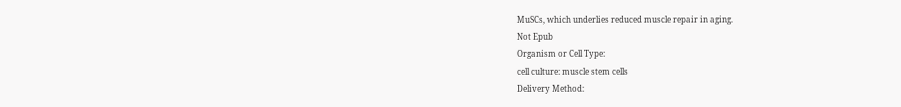MuSCs, which underlies reduced muscle repair in aging.
Not Epub
Organism or Cell Type:
cell culture: muscle stem cells
Delivery Method: